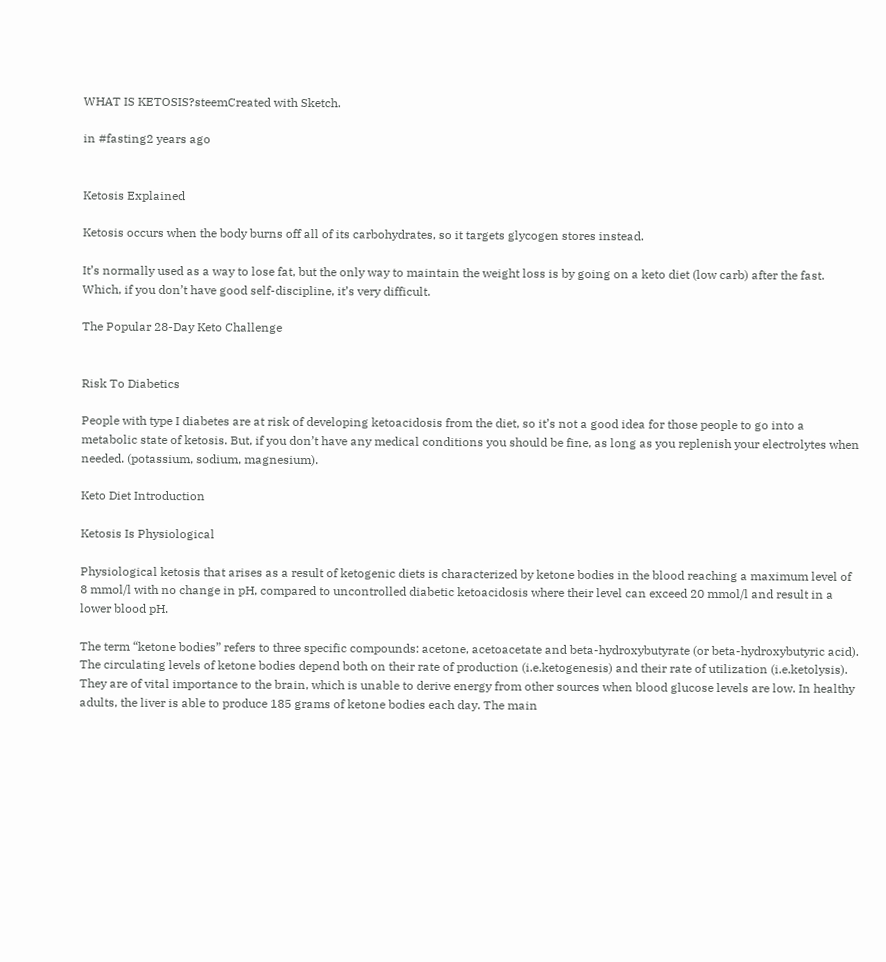WHAT IS KETOSIS?steemCreated with Sketch.

in #fasting2 years ago


Ketosis Explained

Ketosis occurs when the body burns off all of its carbohydrates, so it targets glycogen stores instead.

It’s normally used as a way to lose fat, but the only way to maintain the weight loss is by going on a keto diet (low carb) after the fast. Which, if you don’t have good self-discipline, it’s very difficult.

The Popular 28-Day Keto Challenge


Risk To Diabetics

People with type I diabetes are at risk of developing ketoacidosis from the diet, so it’s not a good idea for those people to go into a metabolic state of ketosis. But, if you don’t have any medical conditions you should be fine, as long as you replenish your electrolytes when needed. (potassium, sodium, magnesium).

Keto Diet Introduction

Ketosis Is Physiological

Physiological ketosis that arises as a result of ketogenic diets is characterized by ketone bodies in the blood reaching a maximum level of 8 mmol/l with no change in pH, compared to uncontrolled diabetic ketoacidosis where their level can exceed 20 mmol/l and result in a lower blood pH.

The term “ketone bodies” refers to three specific compounds: acetone, acetoacetate and beta-hydroxybutyrate (or beta-hydroxybutyric acid). The circulating levels of ketone bodies depend both on their rate of production (i.e.ketogenesis) and their rate of utilization (i.e.ketolysis). They are of vital importance to the brain, which is unable to derive energy from other sources when blood glucose levels are low. In healthy adults, the liver is able to produce 185 grams of ketone bodies each day. The main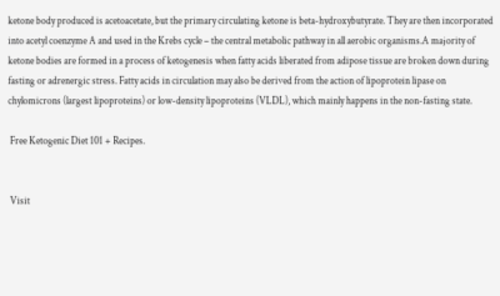ketone body produced is acetoacetate, but the primary circulating ketone is beta-hydroxybutyrate. They are then incorporated into acetyl coenzyme A and used in the Krebs cycle – the central metabolic pathway in all aerobic organisms.A majority of ketone bodies are formed in a process of ketogenesis when fatty acids liberated from adipose tissue are broken down during fasting or adrenergic stress. Fatty acids in circulation may also be derived from the action of lipoprotein lipase on chylomicrons (largest lipoproteins) or low-density lipoproteins (VLDL), which mainly happens in the non-fasting state.

 Free Ketogenic Diet 101 + Recipes.


 Visit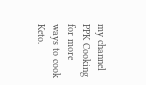my channel PPK Cooking for more ways to cook Keto.